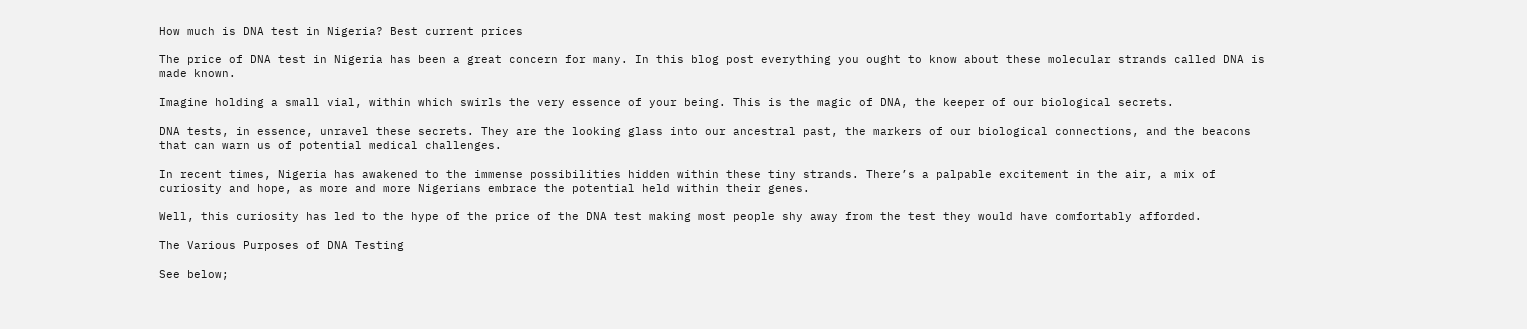How much is DNA test in Nigeria? Best current prices

The price of DNA test in Nigeria has been a great concern for many. In this blog post everything you ought to know about these molecular strands called DNA is made known.

Imagine holding a small vial, within which swirls the very essence of your being. This is the magic of DNA, the keeper of our biological secrets.

DNA tests, in essence, unravel these secrets. They are the looking glass into our ancestral past, the markers of our biological connections, and the beacons that can warn us of potential medical challenges.

In recent times, Nigeria has awakened to the immense possibilities hidden within these tiny strands. There’s a palpable excitement in the air, a mix of curiosity and hope, as more and more Nigerians embrace the potential held within their genes.

Well, this curiosity has led to the hype of the price of the DNA test making most people shy away from the test they would have comfortably afforded.

The Various Purposes of DNA Testing

See below;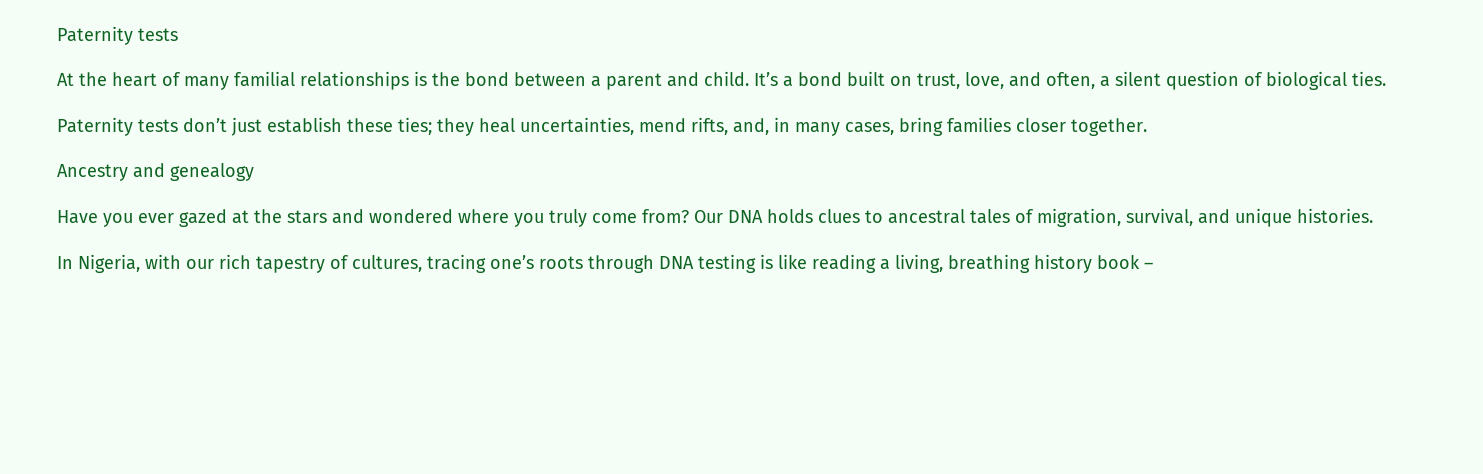Paternity tests

At the heart of many familial relationships is the bond between a parent and child. It’s a bond built on trust, love, and often, a silent question of biological ties.

Paternity tests don’t just establish these ties; they heal uncertainties, mend rifts, and, in many cases, bring families closer together.

Ancestry and genealogy

Have you ever gazed at the stars and wondered where you truly come from? Our DNA holds clues to ancestral tales of migration, survival, and unique histories.

In Nigeria, with our rich tapestry of cultures, tracing one’s roots through DNA testing is like reading a living, breathing history book –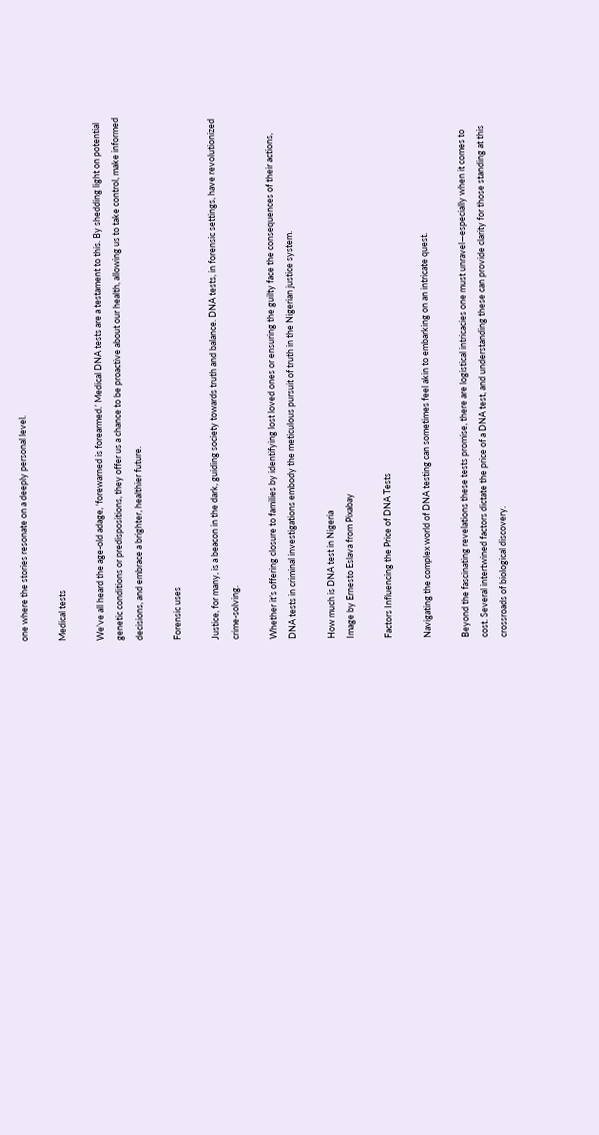one where the stories resonate on a deeply personal level.

Medical tests

We’ve all heard the age-old adage, ‘forewarned is forearmed.’ Medical DNA tests are a testament to this. By shedding light on potential genetic conditions or predispositions, they offer us a chance to be proactive about our health, allowing us to take control, make informed decisions, and embrace a brighter, healthier future.

Forensic uses

Justice, for many, is a beacon in the dark, guiding society towards truth and balance. DNA tests, in forensic settings, have revolutionized crime-solving.

Whether it’s offering closure to families by identifying lost loved ones or ensuring the guilty face the consequences of their actions, DNA tests in criminal investigations embody the meticulous pursuit of truth in the Nigerian justice system.

How much is DNA test in Nigeria
Image by Ernesto Eslava from Pixabay

Factors Influencing the Price of DNA Tests

Navigating the complex world of DNA testing can sometimes feel akin to embarking on an intricate quest.

Beyond the fascinating revelations these tests promise, there are logistical intricacies one must unravel—especially when it comes to cost. Several intertwined factors dictate the price of a DNA test, and understanding these can provide clarity for those standing at this crossroads of biological discovery.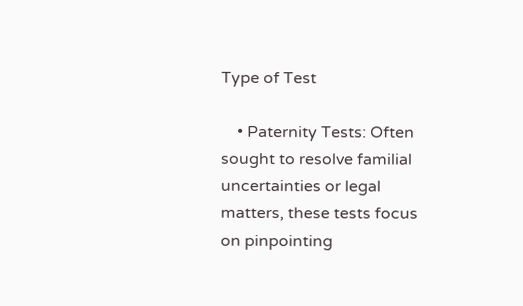Type of Test

    • Paternity Tests: Often sought to resolve familial uncertainties or legal matters, these tests focus on pinpointing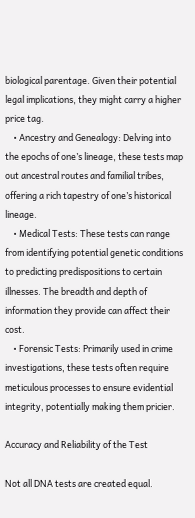biological parentage. Given their potential legal implications, they might carry a higher price tag.
    • Ancestry and Genealogy: Delving into the epochs of one’s lineage, these tests map out ancestral routes and familial tribes, offering a rich tapestry of one’s historical lineage.
    • Medical Tests: These tests can range from identifying potential genetic conditions to predicting predispositions to certain illnesses. The breadth and depth of information they provide can affect their cost.
    • Forensic Tests: Primarily used in crime investigations, these tests often require meticulous processes to ensure evidential integrity, potentially making them pricier.

Accuracy and Reliability of the Test

Not all DNA tests are created equal.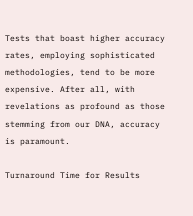Tests that boast higher accuracy rates, employing sophisticated methodologies, tend to be more expensive. After all, with revelations as profound as those stemming from our DNA, accuracy is paramount.

Turnaround Time for Results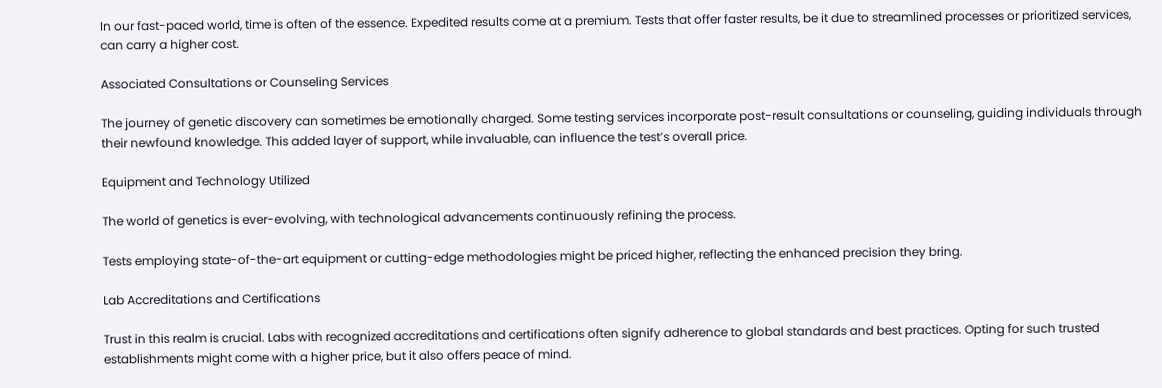In our fast-paced world, time is often of the essence. Expedited results come at a premium. Tests that offer faster results, be it due to streamlined processes or prioritized services, can carry a higher cost.

Associated Consultations or Counseling Services

The journey of genetic discovery can sometimes be emotionally charged. Some testing services incorporate post-result consultations or counseling, guiding individuals through their newfound knowledge. This added layer of support, while invaluable, can influence the test’s overall price.

Equipment and Technology Utilized

The world of genetics is ever-evolving, with technological advancements continuously refining the process.

Tests employing state-of-the-art equipment or cutting-edge methodologies might be priced higher, reflecting the enhanced precision they bring.

Lab Accreditations and Certifications

Trust in this realm is crucial. Labs with recognized accreditations and certifications often signify adherence to global standards and best practices. Opting for such trusted establishments might come with a higher price, but it also offers peace of mind.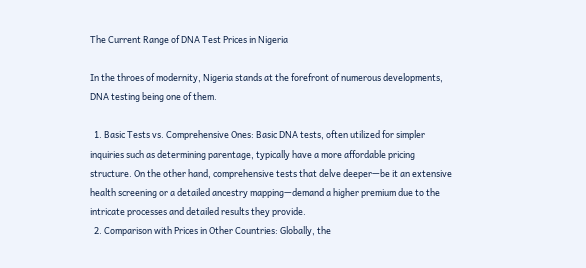The Current Range of DNA Test Prices in Nigeria

In the throes of modernity, Nigeria stands at the forefront of numerous developments, DNA testing being one of them.

  1. Basic Tests vs. Comprehensive Ones: Basic DNA tests, often utilized for simpler inquiries such as determining parentage, typically have a more affordable pricing structure. On the other hand, comprehensive tests that delve deeper—be it an extensive health screening or a detailed ancestry mapping—demand a higher premium due to the intricate processes and detailed results they provide.
  2. Comparison with Prices in Other Countries: Globally, the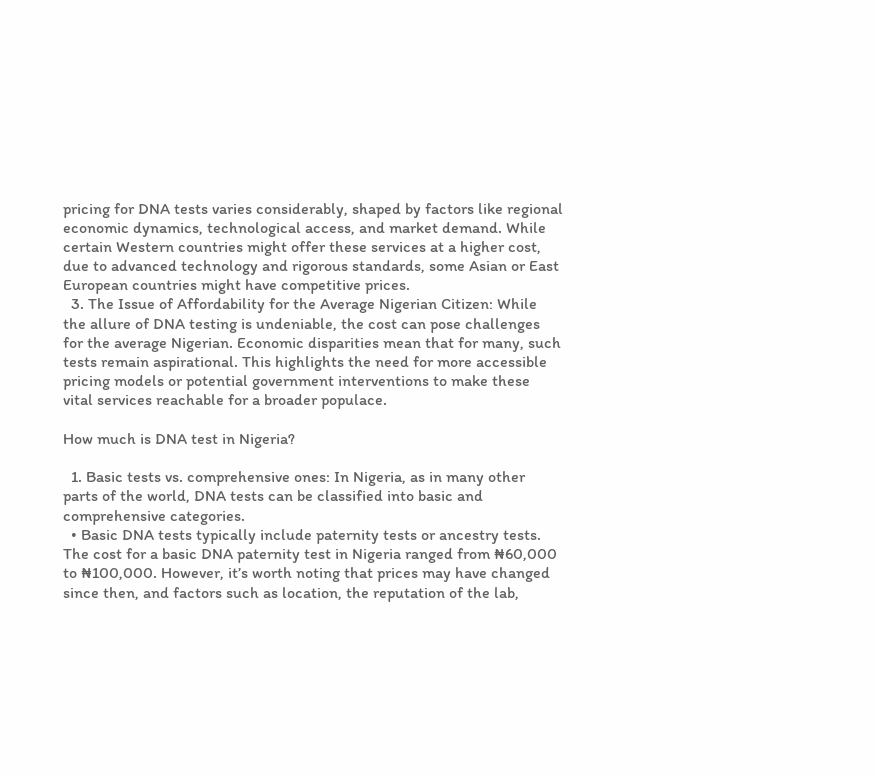pricing for DNA tests varies considerably, shaped by factors like regional economic dynamics, technological access, and market demand. While certain Western countries might offer these services at a higher cost, due to advanced technology and rigorous standards, some Asian or East European countries might have competitive prices.
  3. The Issue of Affordability for the Average Nigerian Citizen: While the allure of DNA testing is undeniable, the cost can pose challenges for the average Nigerian. Economic disparities mean that for many, such tests remain aspirational. This highlights the need for more accessible pricing models or potential government interventions to make these vital services reachable for a broader populace.

How much is DNA test in Nigeria?

  1. Basic tests vs. comprehensive ones: In Nigeria, as in many other parts of the world, DNA tests can be classified into basic and comprehensive categories.
  • Basic DNA tests typically include paternity tests or ancestry tests. The cost for a basic DNA paternity test in Nigeria ranged from ₦60,000 to ₦100,000. However, it’s worth noting that prices may have changed since then, and factors such as location, the reputation of the lab,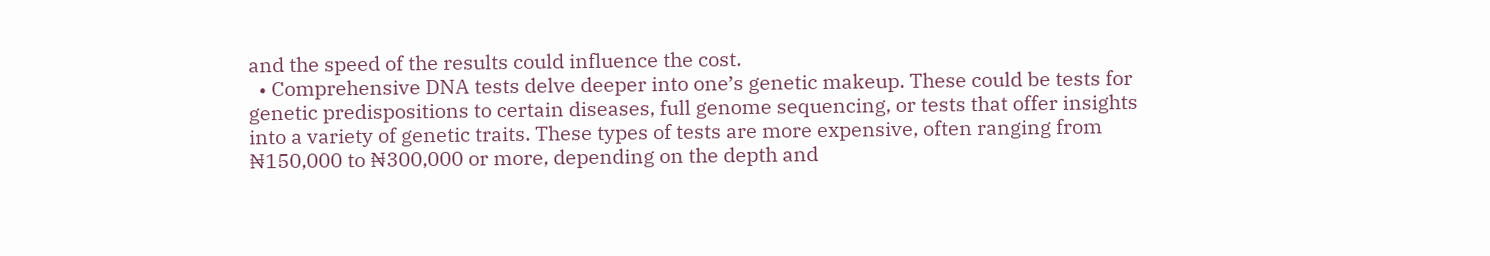and the speed of the results could influence the cost.
  • Comprehensive DNA tests delve deeper into one’s genetic makeup. These could be tests for genetic predispositions to certain diseases, full genome sequencing, or tests that offer insights into a variety of genetic traits. These types of tests are more expensive, often ranging from ₦150,000 to ₦300,000 or more, depending on the depth and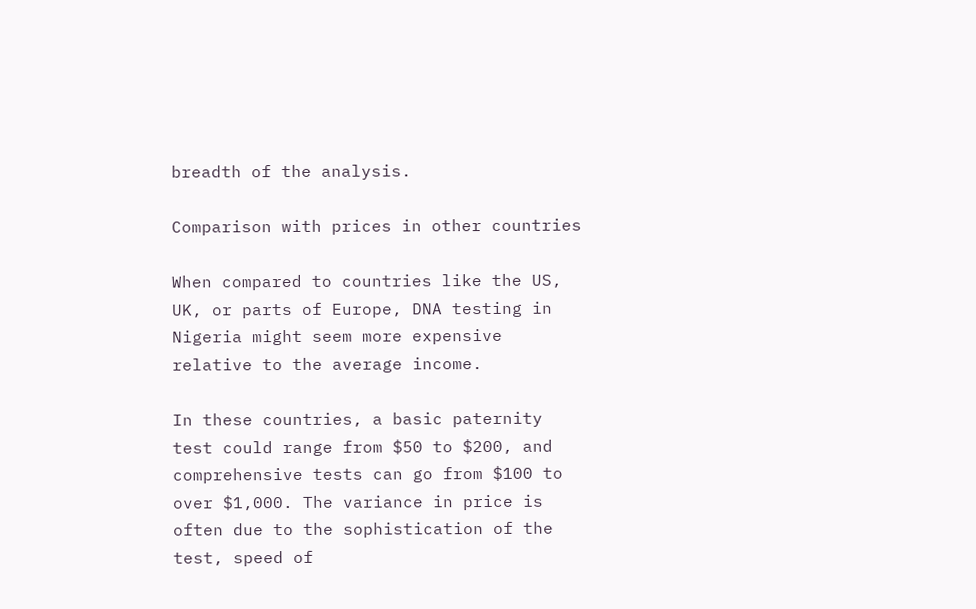breadth of the analysis.

Comparison with prices in other countries

When compared to countries like the US, UK, or parts of Europe, DNA testing in Nigeria might seem more expensive relative to the average income.

In these countries, a basic paternity test could range from $50 to $200, and comprehensive tests can go from $100 to over $1,000. The variance in price is often due to the sophistication of the test, speed of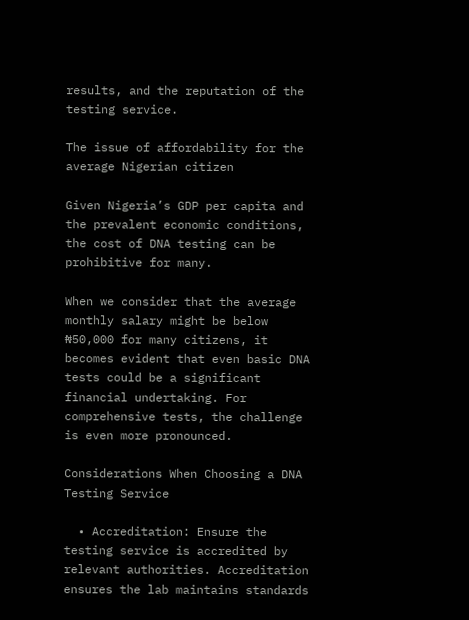results, and the reputation of the testing service.

The issue of affordability for the average Nigerian citizen

Given Nigeria’s GDP per capita and the prevalent economic conditions, the cost of DNA testing can be prohibitive for many.

When we consider that the average monthly salary might be below ₦50,000 for many citizens, it becomes evident that even basic DNA tests could be a significant financial undertaking. For comprehensive tests, the challenge is even more pronounced.

Considerations When Choosing a DNA Testing Service

  • Accreditation: Ensure the testing service is accredited by relevant authorities. Accreditation ensures the lab maintains standards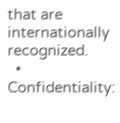that are internationally recognized.
  • Confidentiality: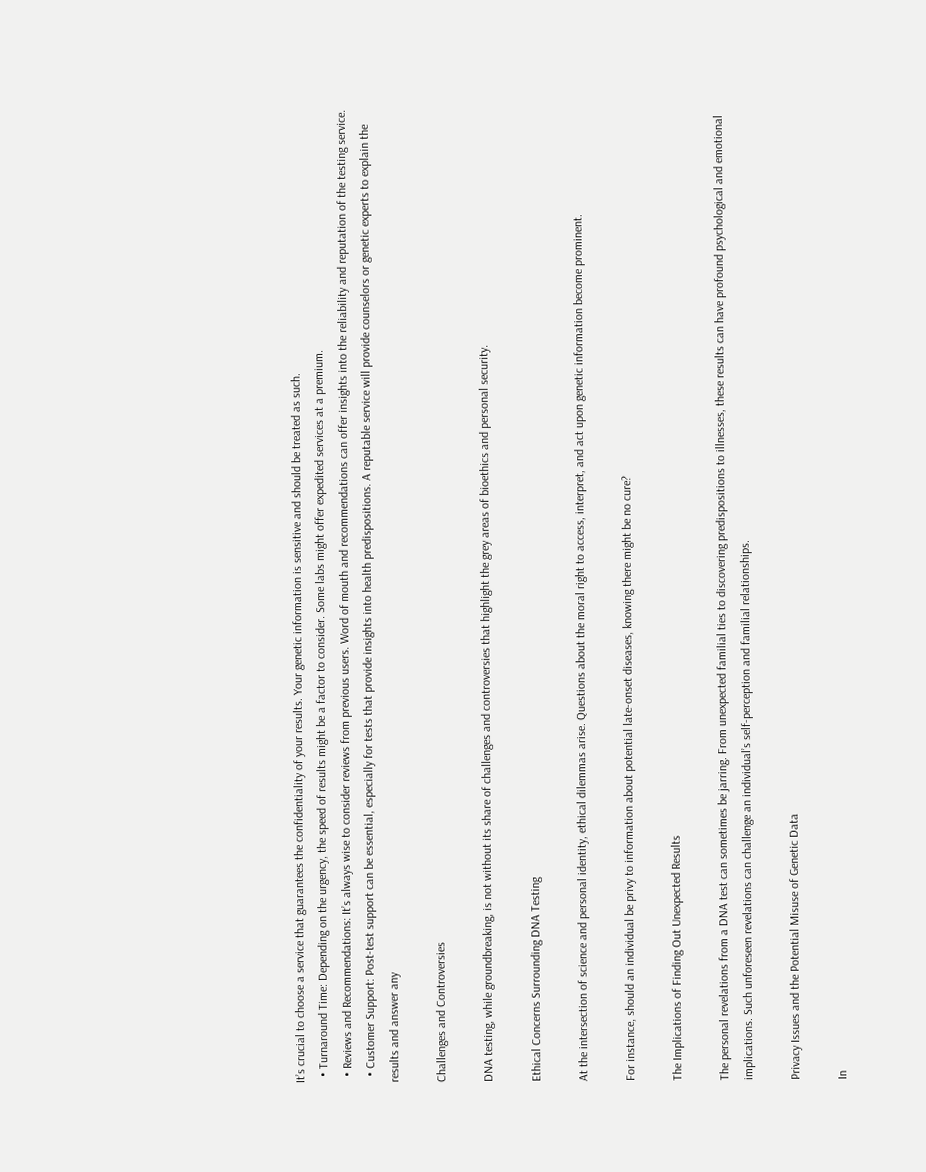It’s crucial to choose a service that guarantees the confidentiality of your results. Your genetic information is sensitive and should be treated as such.
  • Turnaround Time: Depending on the urgency, the speed of results might be a factor to consider. Some labs might offer expedited services at a premium.
  • Reviews and Recommendations: It’s always wise to consider reviews from previous users. Word of mouth and recommendations can offer insights into the reliability and reputation of the testing service.
  • Customer Support: Post-test support can be essential, especially for tests that provide insights into health predispositions. A reputable service will provide counselors or genetic experts to explain the results and answer any

Challenges and Controversies

DNA testing, while groundbreaking, is not without its share of challenges and controversies that highlight the grey areas of bioethics and personal security.

Ethical Concerns Surrounding DNA Testing

At the intersection of science and personal identity, ethical dilemmas arise. Questions about the moral right to access, interpret, and act upon genetic information become prominent.

For instance, should an individual be privy to information about potential late-onset diseases, knowing there might be no cure?

The Implications of Finding Out Unexpected Results

The personal revelations from a DNA test can sometimes be jarring. From unexpected familial ties to discovering predispositions to illnesses, these results can have profound psychological and emotional implications. Such unforeseen revelations can challenge an individual’s self-perception and familial relationships.

Privacy Issues and the Potential Misuse of Genetic Data

In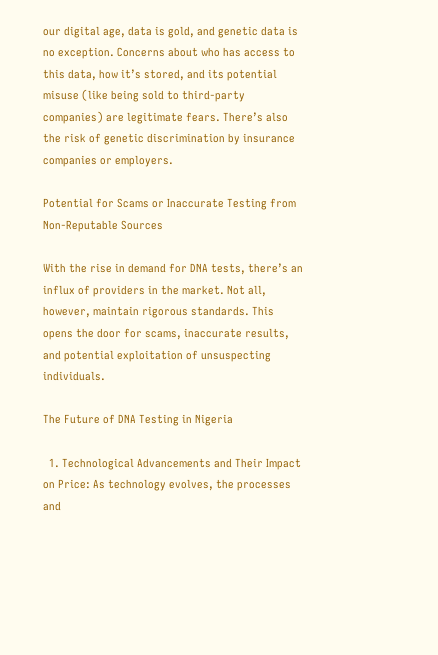our digital age, data is gold, and genetic data is no exception. Concerns about who has access to this data, how it’s stored, and its potential misuse (like being sold to third-party companies) are legitimate fears. There’s also the risk of genetic discrimination by insurance companies or employers.

Potential for Scams or Inaccurate Testing from Non-Reputable Sources

With the rise in demand for DNA tests, there’s an influx of providers in the market. Not all, however, maintain rigorous standards. This opens the door for scams, inaccurate results, and potential exploitation of unsuspecting individuals.

The Future of DNA Testing in Nigeria

  1. Technological Advancements and Their Impact on Price: As technology evolves, the processes and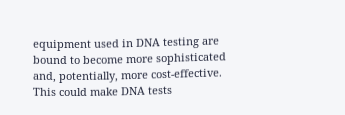equipment used in DNA testing are bound to become more sophisticated and, potentially, more cost-effective. This could make DNA tests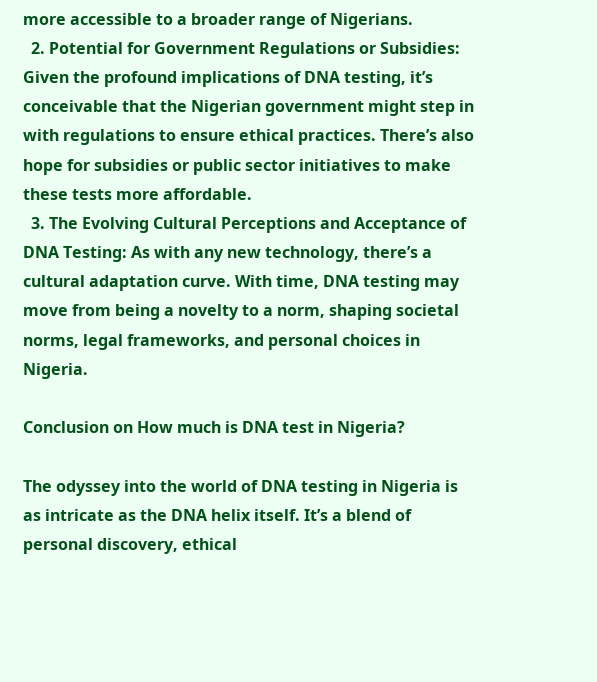more accessible to a broader range of Nigerians.
  2. Potential for Government Regulations or Subsidies: Given the profound implications of DNA testing, it’s conceivable that the Nigerian government might step in with regulations to ensure ethical practices. There’s also hope for subsidies or public sector initiatives to make these tests more affordable.
  3. The Evolving Cultural Perceptions and Acceptance of DNA Testing: As with any new technology, there’s a cultural adaptation curve. With time, DNA testing may move from being a novelty to a norm, shaping societal norms, legal frameworks, and personal choices in Nigeria.

Conclusion on How much is DNA test in Nigeria?

The odyssey into the world of DNA testing in Nigeria is as intricate as the DNA helix itself. It’s a blend of personal discovery, ethical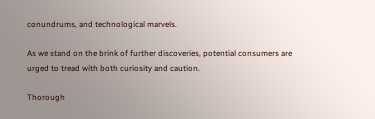conundrums, and technological marvels.

As we stand on the brink of further discoveries, potential consumers are urged to tread with both curiosity and caution.

Thorough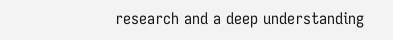research and a deep understanding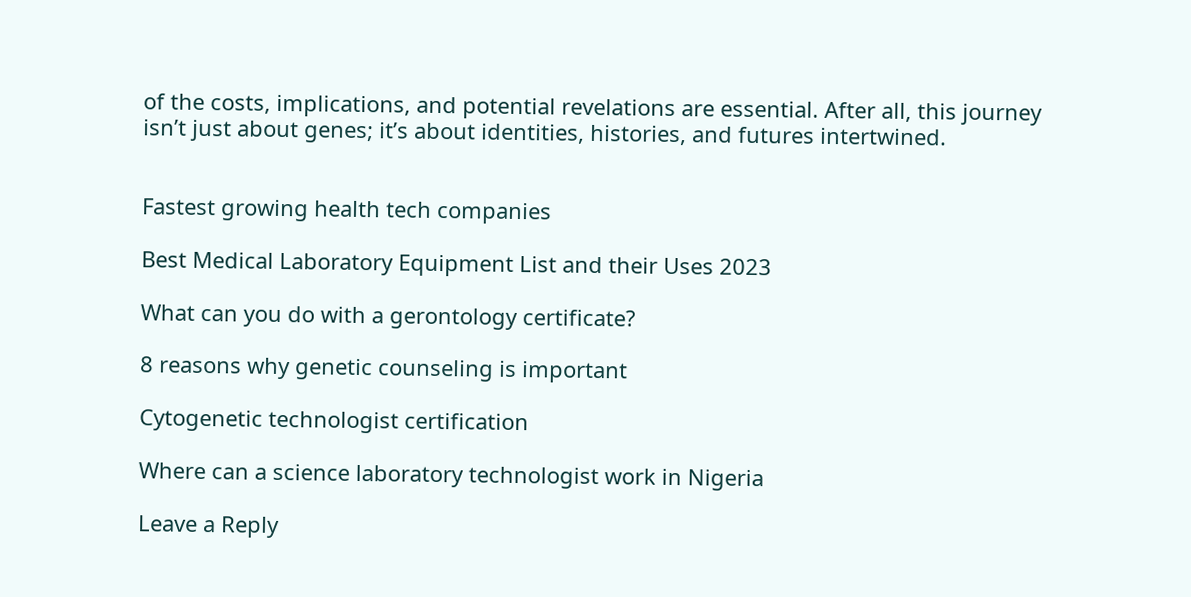of the costs, implications, and potential revelations are essential. After all, this journey isn’t just about genes; it’s about identities, histories, and futures intertwined.


Fastest growing health tech companies

Best Medical Laboratory Equipment List and their Uses 2023

What can you do with a gerontology certificate?

8 reasons why genetic counseling is important

Cytogenetic technologist certification

Where can a science laboratory technologist work in Nigeria

Leave a Reply